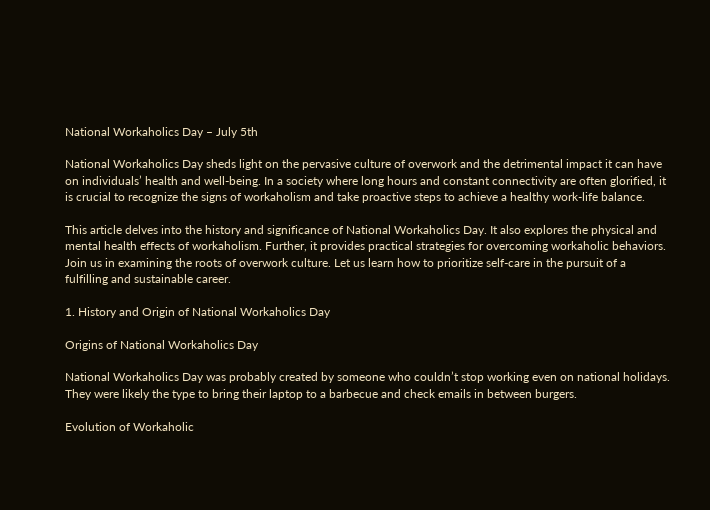National Workaholics Day – July 5th

National Workaholics Day sheds light on the pervasive culture of overwork and the detrimental impact it can have on individuals’ health and well-being. In a society where long hours and constant connectivity are often glorified, it is crucial to recognize the signs of workaholism and take proactive steps to achieve a healthy work-life balance.

This article delves into the history and significance of National Workaholics Day. It also explores the physical and mental health effects of workaholism. Further, it provides practical strategies for overcoming workaholic behaviors. Join us in examining the roots of overwork culture. Let us learn how to prioritize self-care in the pursuit of a fulfilling and sustainable career.

1. History and Origin of National Workaholics Day

Origins of National Workaholics Day

National Workaholics Day was probably created by someone who couldn’t stop working even on national holidays. They were likely the type to bring their laptop to a barbecue and check emails in between burgers.

Evolution of Workaholic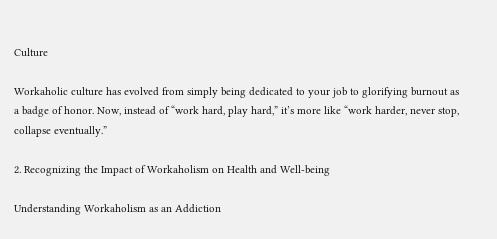Culture

Workaholic culture has evolved from simply being dedicated to your job to glorifying burnout as a badge of honor. Now, instead of “work hard, play hard,” it’s more like “work harder, never stop, collapse eventually.”

2. Recognizing the Impact of Workaholism on Health and Well-being

Understanding Workaholism as an Addiction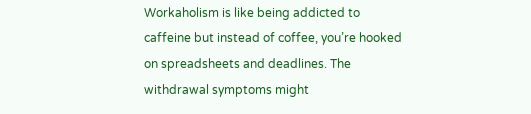Workaholism is like being addicted to caffeine but instead of coffee, you’re hooked on spreadsheets and deadlines. The withdrawal symptoms might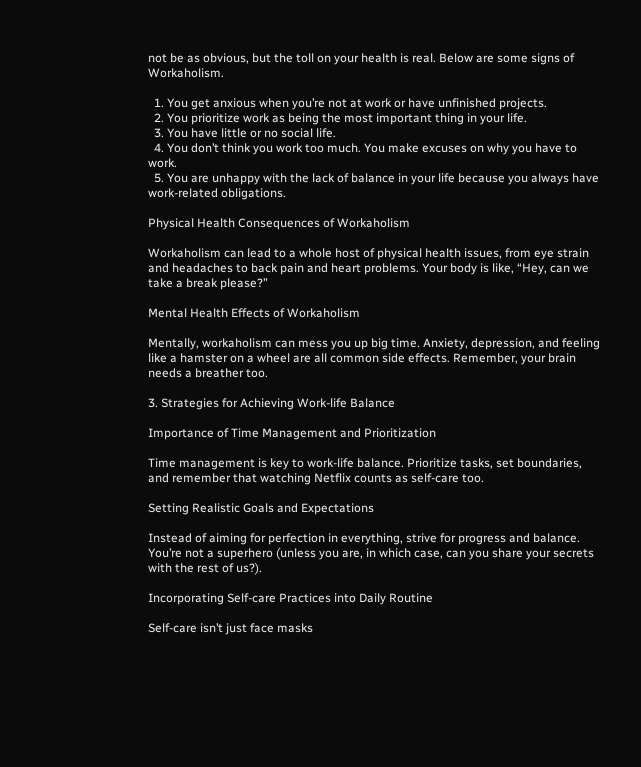not be as obvious, but the toll on your health is real. Below are some signs of Workaholism.

  1. You get anxious when you’re not at work or have unfinished projects.
  2. You prioritize work as being the most important thing in your life.
  3. You have little or no social life.
  4. You don’t think you work too much. You make excuses on why you have to work.
  5. You are unhappy with the lack of balance in your life because you always have work-related obligations.

Physical Health Consequences of Workaholism

Workaholism can lead to a whole host of physical health issues, from eye strain and headaches to back pain and heart problems. Your body is like, “Hey, can we take a break please?”

Mental Health Effects of Workaholism

Mentally, workaholism can mess you up big time. Anxiety, depression, and feeling like a hamster on a wheel are all common side effects. Remember, your brain needs a breather too.

3. Strategies for Achieving Work-life Balance

Importance of Time Management and Prioritization

Time management is key to work-life balance. Prioritize tasks, set boundaries, and remember that watching Netflix counts as self-care too.

Setting Realistic Goals and Expectations

Instead of aiming for perfection in everything, strive for progress and balance. You’re not a superhero (unless you are, in which case, can you share your secrets with the rest of us?).

Incorporating Self-care Practices into Daily Routine

Self-care isn’t just face masks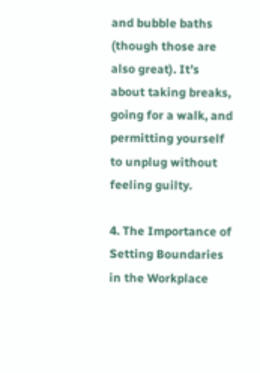and bubble baths (though those are also great). It’s about taking breaks, going for a walk, and permitting yourself to unplug without feeling guilty.

4. The Importance of Setting Boundaries in the Workplace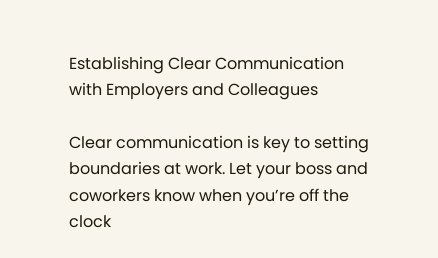Establishing Clear Communication with Employers and Colleagues

Clear communication is key to setting boundaries at work. Let your boss and coworkers know when you’re off the clock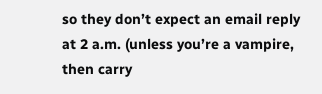so they don’t expect an email reply at 2 a.m. (unless you’re a vampire, then carry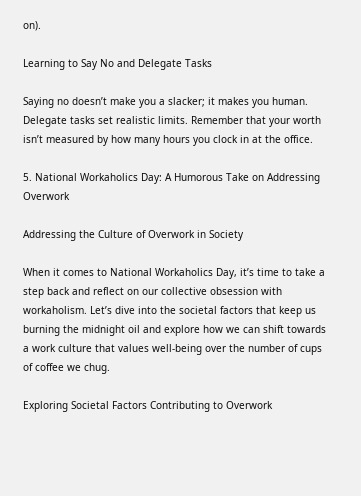on).

Learning to Say No and Delegate Tasks

Saying no doesn’t make you a slacker; it makes you human. Delegate tasks set realistic limits. Remember that your worth isn’t measured by how many hours you clock in at the office.

5. National Workaholics Day: A Humorous Take on Addressing Overwork

Addressing the Culture of Overwork in Society

When it comes to National Workaholics Day, it’s time to take a step back and reflect on our collective obsession with workaholism. Let’s dive into the societal factors that keep us burning the midnight oil and explore how we can shift towards a work culture that values well-being over the number of cups of coffee we chug.

Exploring Societal Factors Contributing to Overwork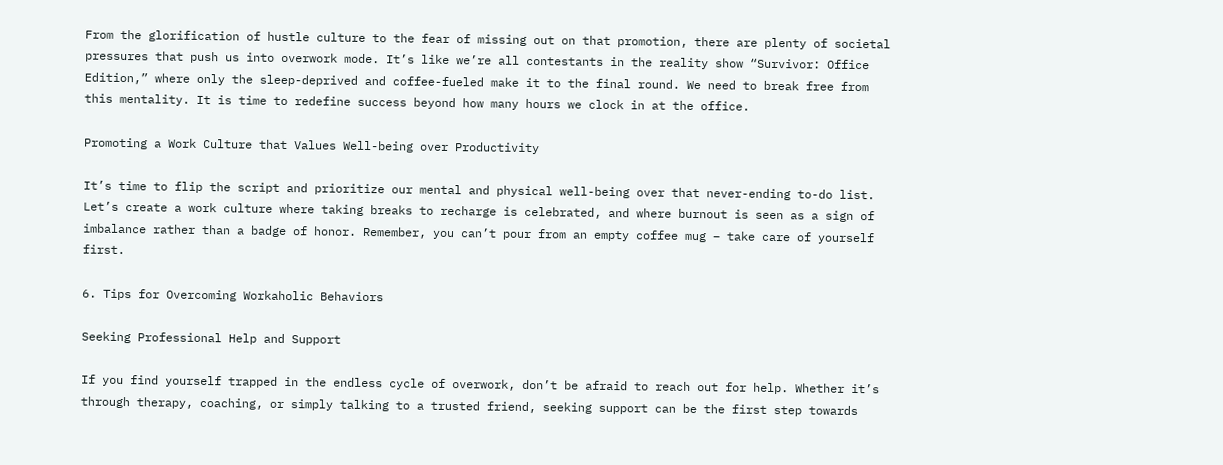From the glorification of hustle culture to the fear of missing out on that promotion, there are plenty of societal pressures that push us into overwork mode. It’s like we’re all contestants in the reality show “Survivor: Office Edition,” where only the sleep-deprived and coffee-fueled make it to the final round. We need to break free from this mentality. It is time to redefine success beyond how many hours we clock in at the office.

Promoting a Work Culture that Values Well-being over Productivity

It’s time to flip the script and prioritize our mental and physical well-being over that never-ending to-do list. Let’s create a work culture where taking breaks to recharge is celebrated, and where burnout is seen as a sign of imbalance rather than a badge of honor. Remember, you can’t pour from an empty coffee mug – take care of yourself first.

6. Tips for Overcoming Workaholic Behaviors

Seeking Professional Help and Support

If you find yourself trapped in the endless cycle of overwork, don’t be afraid to reach out for help. Whether it’s through therapy, coaching, or simply talking to a trusted friend, seeking support can be the first step towards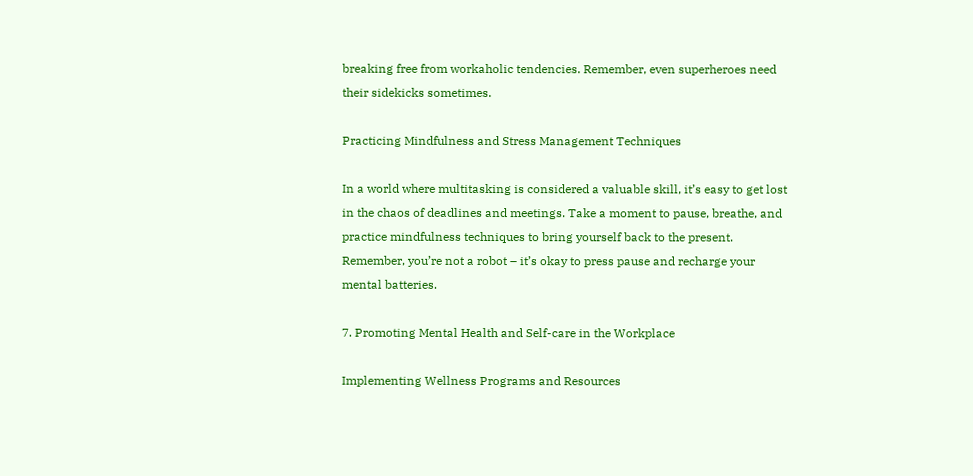breaking free from workaholic tendencies. Remember, even superheroes need their sidekicks sometimes.

Practicing Mindfulness and Stress Management Techniques

In a world where multitasking is considered a valuable skill, it’s easy to get lost in the chaos of deadlines and meetings. Take a moment to pause, breathe, and practice mindfulness techniques to bring yourself back to the present. Remember, you’re not a robot – it’s okay to press pause and recharge your mental batteries.

7. Promoting Mental Health and Self-care in the Workplace

Implementing Wellness Programs and Resources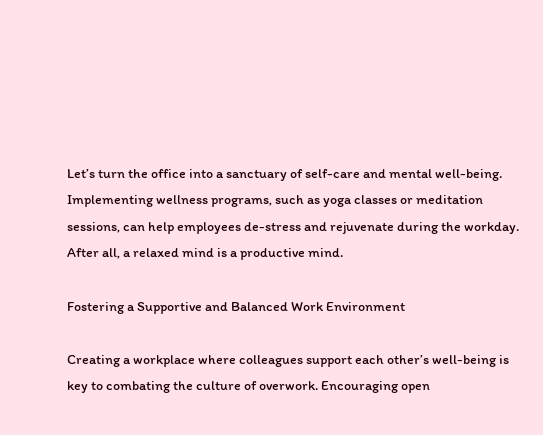Let’s turn the office into a sanctuary of self-care and mental well-being. Implementing wellness programs, such as yoga classes or meditation sessions, can help employees de-stress and rejuvenate during the workday. After all, a relaxed mind is a productive mind.

Fostering a Supportive and Balanced Work Environment

Creating a workplace where colleagues support each other’s well-being is key to combating the culture of overwork. Encouraging open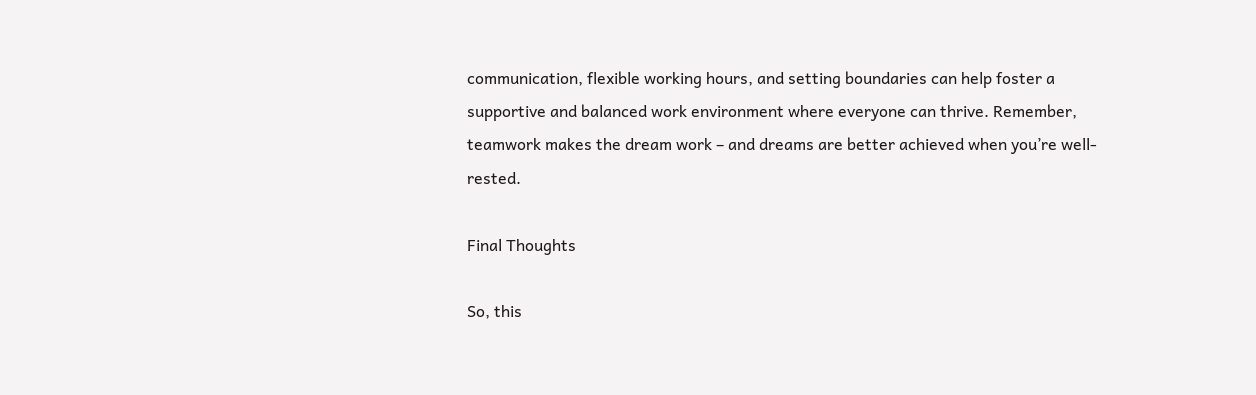communication, flexible working hours, and setting boundaries can help foster a supportive and balanced work environment where everyone can thrive. Remember, teamwork makes the dream work – and dreams are better achieved when you’re well-rested.

Final Thoughts

So, this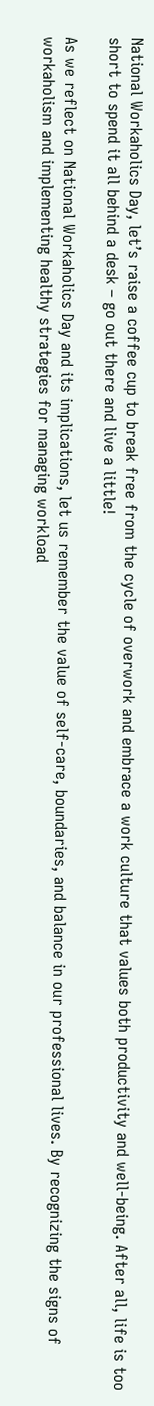National Workaholics Day, let’s raise a coffee cup to break free from the cycle of overwork and embrace a work culture that values both productivity and well-being. After all, life is too short to spend it all behind a desk – go out there and live a little!

As we reflect on National Workaholics Day and its implications, let us remember the value of self-care, boundaries, and balance in our professional lives. By recognizing the signs of workaholism and implementing healthy strategies for managing workload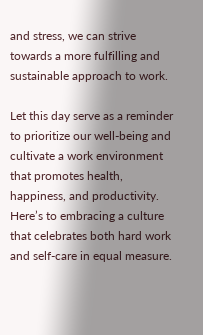and stress, we can strive towards a more fulfilling and sustainable approach to work.

Let this day serve as a reminder to prioritize our well-being and cultivate a work environment that promotes health, happiness, and productivity. Here’s to embracing a culture that celebrates both hard work and self-care in equal measure.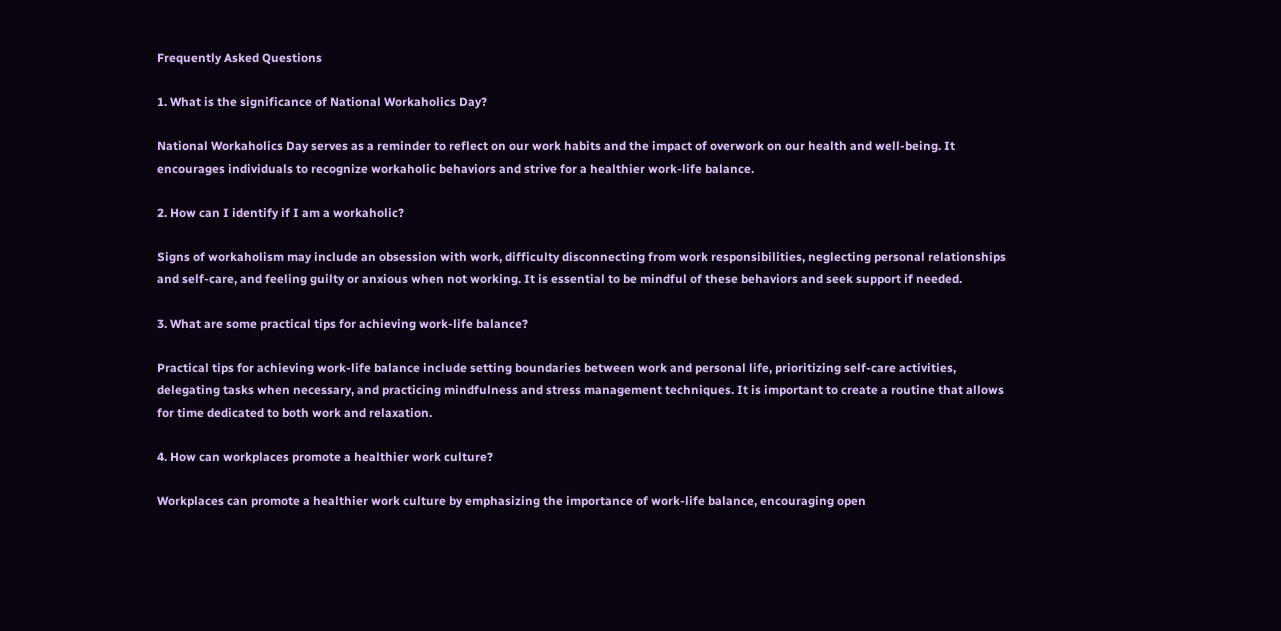Frequently Asked Questions

1. What is the significance of National Workaholics Day?

National Workaholics Day serves as a reminder to reflect on our work habits and the impact of overwork on our health and well-being. It encourages individuals to recognize workaholic behaviors and strive for a healthier work-life balance.

2. How can I identify if I am a workaholic?

Signs of workaholism may include an obsession with work, difficulty disconnecting from work responsibilities, neglecting personal relationships and self-care, and feeling guilty or anxious when not working. It is essential to be mindful of these behaviors and seek support if needed.

3. What are some practical tips for achieving work-life balance?

Practical tips for achieving work-life balance include setting boundaries between work and personal life, prioritizing self-care activities, delegating tasks when necessary, and practicing mindfulness and stress management techniques. It is important to create a routine that allows for time dedicated to both work and relaxation.

4. How can workplaces promote a healthier work culture?

Workplaces can promote a healthier work culture by emphasizing the importance of work-life balance, encouraging open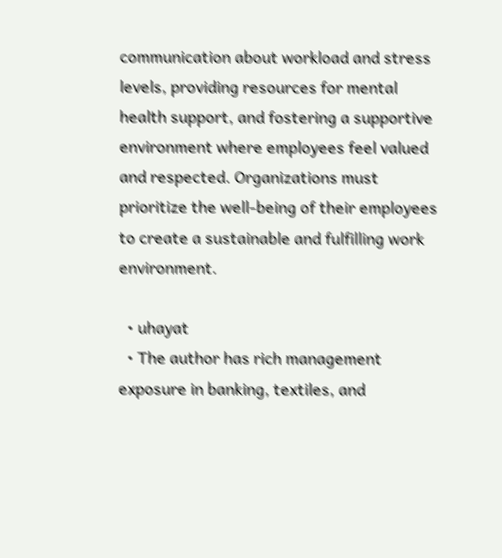communication about workload and stress levels, providing resources for mental health support, and fostering a supportive environment where employees feel valued and respected. Organizations must prioritize the well-being of their employees to create a sustainable and fulfilling work environment.

  • uhayat
  • The author has rich management exposure in banking, textiles, and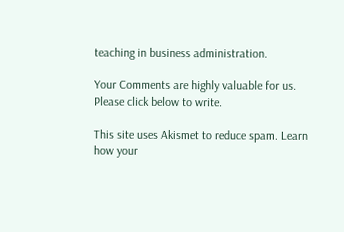teaching in business administration.

Your Comments are highly valuable for us. Please click below to write.

This site uses Akismet to reduce spam. Learn how your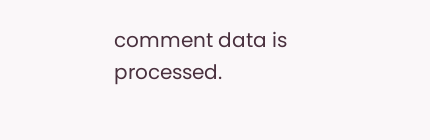comment data is processed.